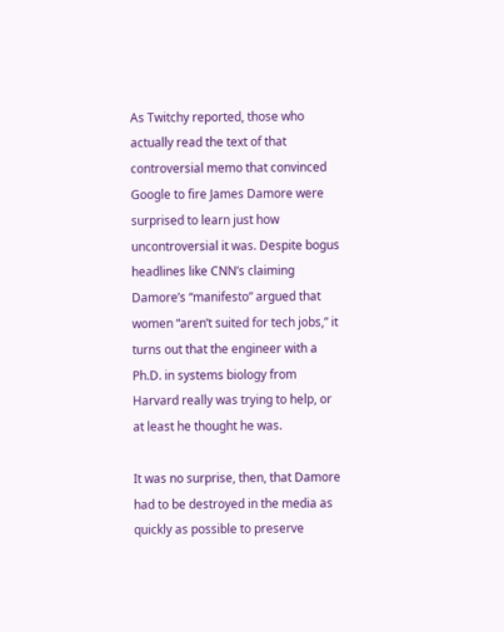As Twitchy reported, those who actually read the text of that controversial memo that convinced Google to fire James Damore were surprised to learn just how uncontroversial it was. Despite bogus headlines like CNN’s claiming Damore’s “manifesto” argued that women “aren’t suited for tech jobs,” it turns out that the engineer with a Ph.D. in systems biology from Harvard really was trying to help, or at least he thought he was.

It was no surprise, then, that Damore had to be destroyed in the media as quickly as possible to preserve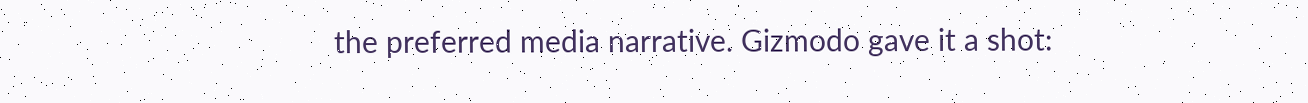the preferred media narrative. Gizmodo gave it a shot: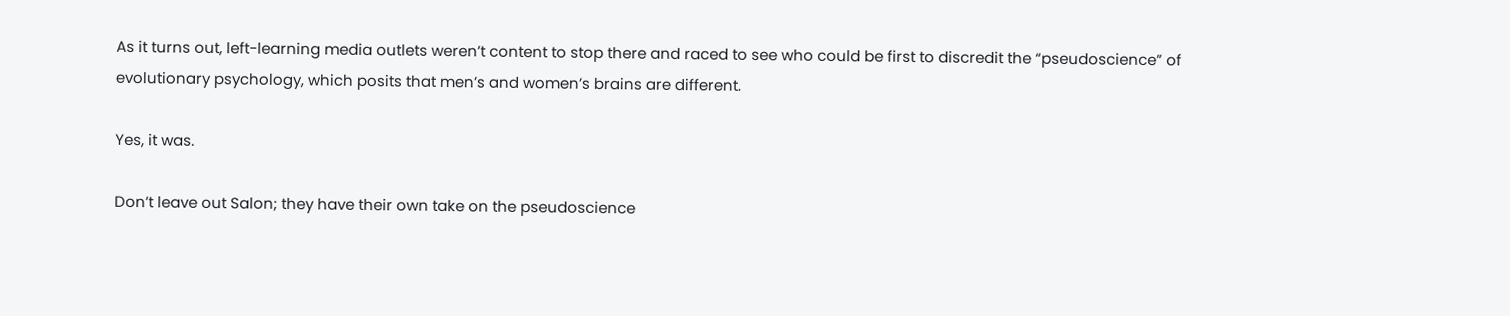As it turns out, left-learning media outlets weren’t content to stop there and raced to see who could be first to discredit the “pseudoscience” of evolutionary psychology, which posits that men’s and women’s brains are different.

Yes, it was.

Don’t leave out Salon; they have their own take on the pseudoscience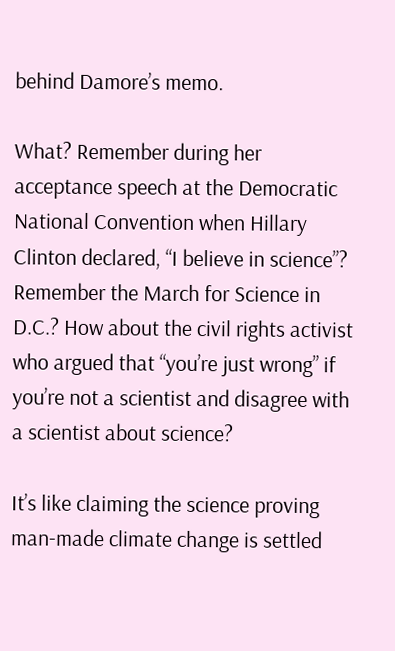behind Damore’s memo.

What? Remember during her acceptance speech at the Democratic National Convention when Hillary Clinton declared, “I believe in science”? Remember the March for Science in D.C.? How about the civil rights activist who argued that “you’re just wrong” if you’re not a scientist and disagree with a scientist about science?

It’s like claiming the science proving man-made climate change is settled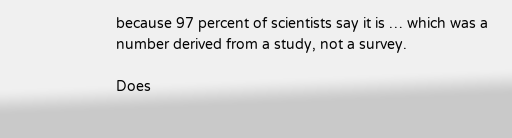because 97 percent of scientists say it is … which was a number derived from a study, not a survey.

Does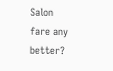Salon fare any better?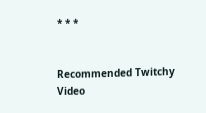* * *


Recommended Twitchy Video